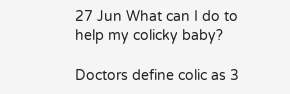27 Jun What can I do to help my colicky baby?

Doctors define colic as 3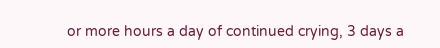or more hours a day of continued crying, 3 days a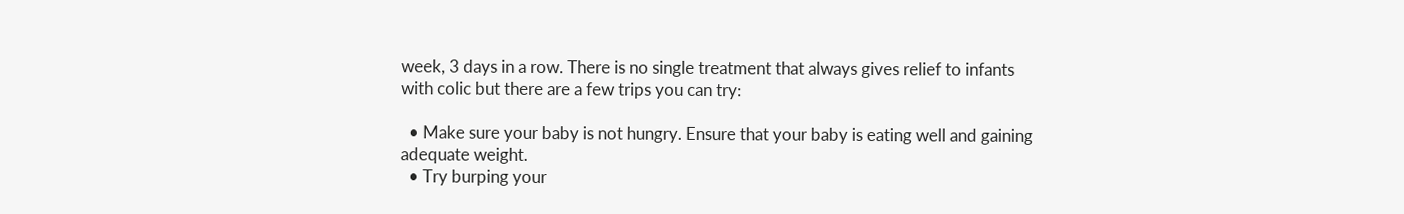week, 3 days in a row. There is no single treatment that always gives relief to infants with colic but there are a few trips you can try:

  • Make sure your baby is not hungry. Ensure that your baby is eating well and gaining adequate weight.
  • Try burping your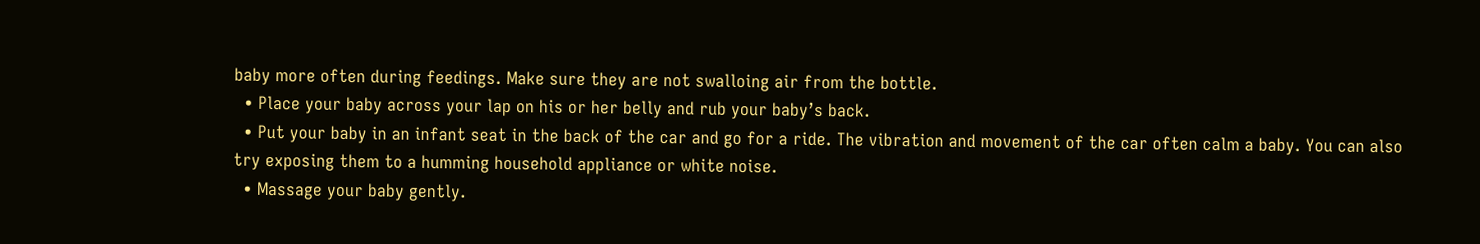baby more often during feedings. Make sure they are not swalloing air from the bottle.
  • Place your baby across your lap on his or her belly and rub your baby’s back.
  • Put your baby in an infant seat in the back of the car and go for a ride. The vibration and movement of the car often calm a baby. You can also try exposing them to a humming household appliance or white noise.
  • Massage your baby gently.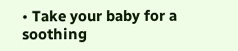• Take your baby for a soothing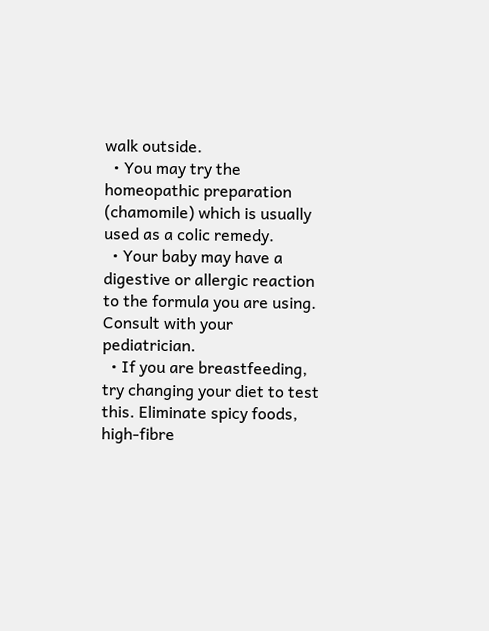walk outside.
  • You may try the homeopathic preparation (chamomile) which is usually used as a colic remedy.
  • Your baby may have a digestive or allergic reaction to the formula you are using. Consult with your pediatrician.
  • If you are breastfeeding, try changing your diet to test this. Eliminate spicy foods, high-fibre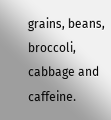grains, beans, broccoli, cabbage and caffeine.